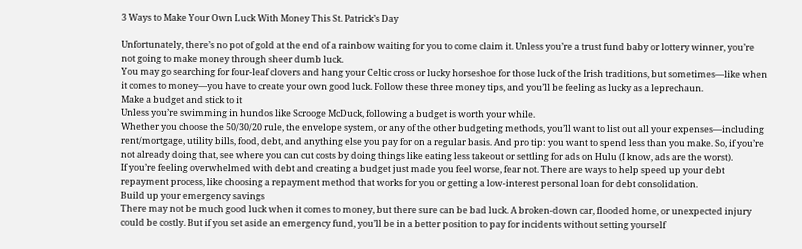3 Ways to Make Your Own Luck With Money This St. Patrick’s Day

Unfortunately, there’s no pot of gold at the end of a rainbow waiting for you to come claim it. Unless you’re a trust fund baby or lottery winner, you’re not going to make money through sheer dumb luck.
You may go searching for four-leaf clovers and hang your Celtic cross or lucky horseshoe for those luck of the Irish traditions, but sometimes—like when it comes to money—you have to create your own good luck. Follow these three money tips, and you’ll be feeling as lucky as a leprechaun.
Make a budget and stick to it
Unless you’re swimming in hundos like Scrooge McDuck, following a budget is worth your while.
Whether you choose the 50/30/20 rule, the envelope system, or any of the other budgeting methods, you’ll want to list out all your expenses—including rent/mortgage, utility bills, food, debt, and anything else you pay for on a regular basis. And pro tip: you want to spend less than you make. So, if you’re not already doing that, see where you can cut costs by doing things like eating less takeout or settling for ads on Hulu (I know, ads are the worst).
If you’re feeling overwhelmed with debt and creating a budget just made you feel worse, fear not. There are ways to help speed up your debt repayment process, like choosing a repayment method that works for you or getting a low-interest personal loan for debt consolidation.
Build up your emergency savings
There may not be much good luck when it comes to money, but there sure can be bad luck. A broken-down car, flooded home, or unexpected injury could be costly. But if you set aside an emergency fund, you’ll be in a better position to pay for incidents without setting yourself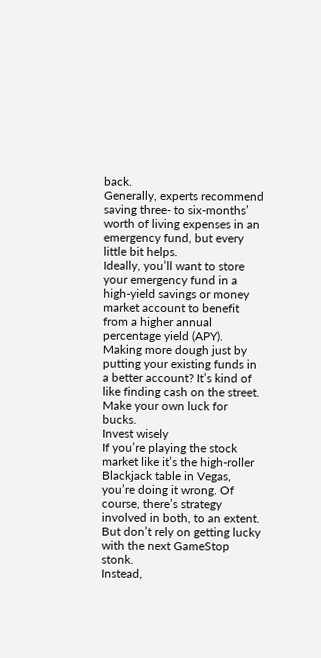back.
Generally, experts recommend saving three- to six-months’ worth of living expenses in an emergency fund, but every little bit helps.
Ideally, you’ll want to store your emergency fund in a high-yield savings or money market account to benefit from a higher annual percentage yield (APY). Making more dough just by putting your existing funds in a better account? It’s kind of like finding cash on the street. Make your own luck for bucks.
Invest wisely
If you’re playing the stock market like it’s the high-roller Blackjack table in Vegas, you’re doing it wrong. Of course, there’s strategy involved in both, to an extent. But don’t rely on getting lucky with the next GameStop stonk.
Instead,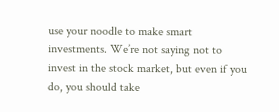use your noodle to make smart investments. We’re not saying not to invest in the stock market, but even if you do, you should take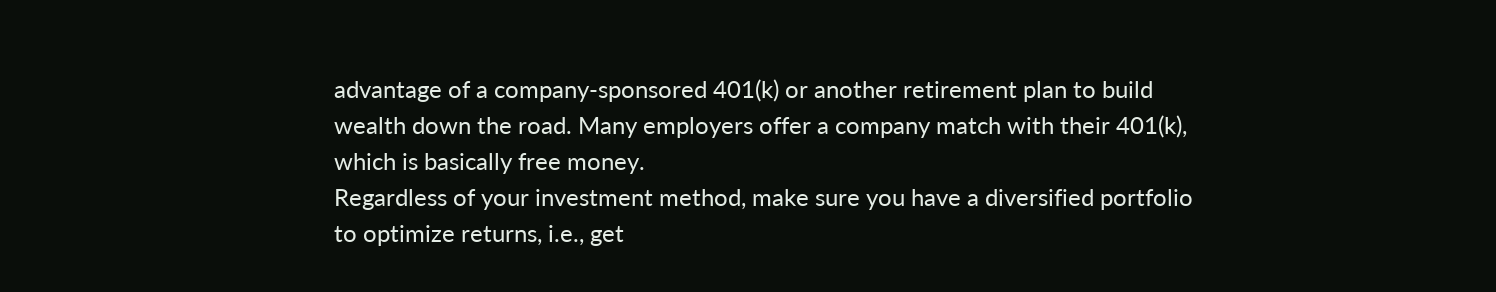advantage of a company-sponsored 401(k) or another retirement plan to build wealth down the road. Many employers offer a company match with their 401(k), which is basically free money.
Regardless of your investment method, make sure you have a diversified portfolio to optimize returns, i.e., get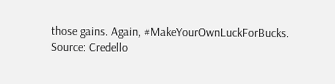those gains. Again, #MakeYourOwnLuckForBucks.
Source: Credello